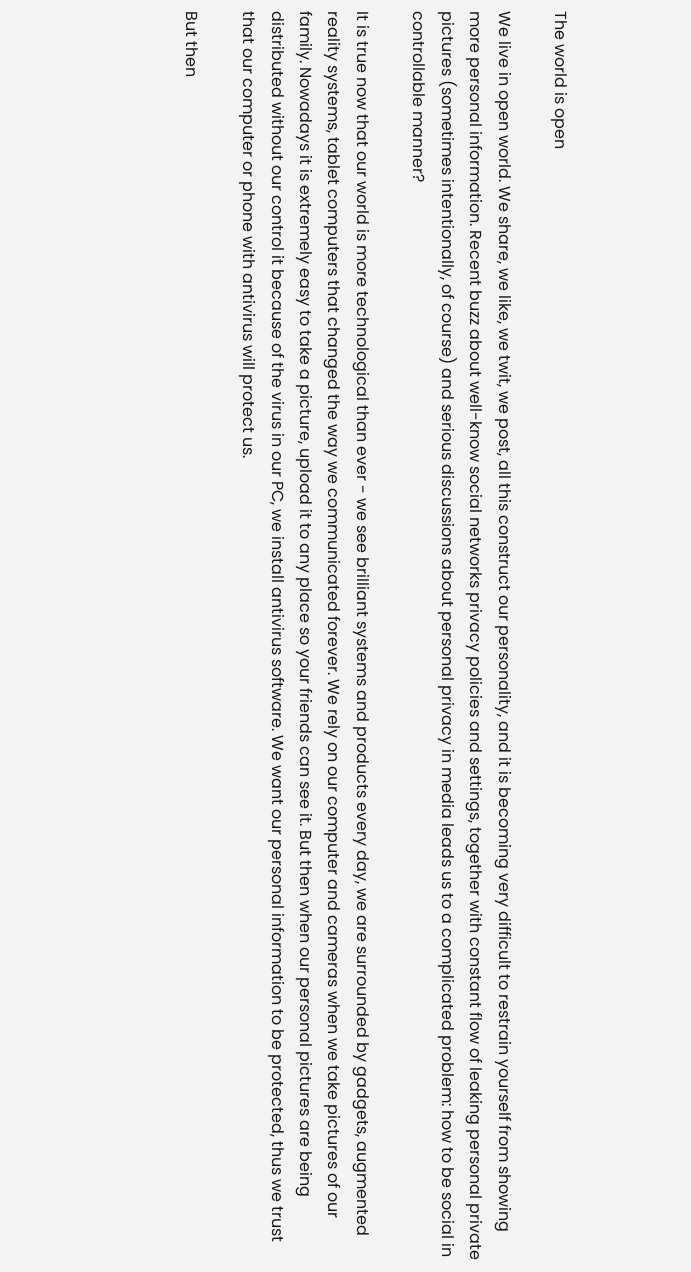The world is open

We live in open world. We share, we like, we twit, we post, all this construct our personality, and it is becoming very difficult to restrain yourself from showing more personal information. Recent buzz about well-know social networks privacy policies and settings, together with constant flow of leaking personal private pictures (sometimes intentionally, of course) and serious discussions about personal privacy in media leads us to a complicated problem: how to be social in controllable manner?

It is true now that our world is more technological than ever - we see brilliant systems and products every day, we are surrounded by gadgets, augmented reality systems, tablet computers that changed the way we communicated forever. We rely on our computer and cameras when we take pictures of our family. Nowadays it is extremely easy to take a picture, upload it to any place so your friends can see it. But then when our personal pictures are being distributed without our control it because of the virus in our PC, we install antivirus software. We want our personal information to be protected, thus we trust that our computer or phone with antivirus will protect us.

But then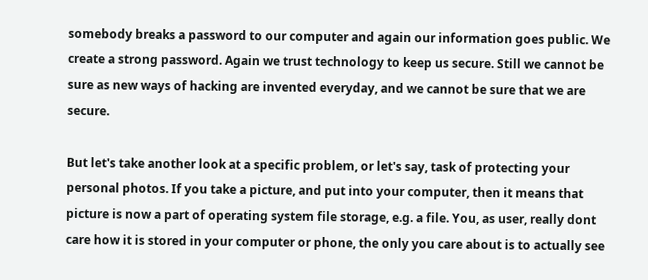somebody breaks a password to our computer and again our information goes public. We create a strong password. Again we trust technology to keep us secure. Still we cannot be sure as new ways of hacking are invented everyday, and we cannot be sure that we are secure.

But let's take another look at a specific problem, or let's say, task of protecting your personal photos. If you take a picture, and put into your computer, then it means that picture is now a part of operating system file storage, e.g. a file. You, as user, really dont care how it is stored in your computer or phone, the only you care about is to actually see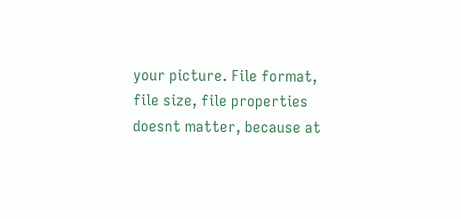your picture. File format, file size, file properties doesnt matter, because at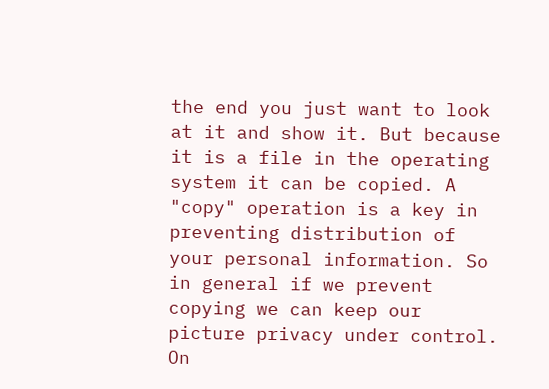the end you just want to look at it and show it. But because it is a file in the operating system it can be copied. A "copy" operation is a key in preventing distribution of your personal information. So in general if we prevent copying we can keep our picture privacy under control. On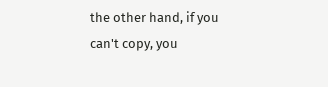the other hand, if you can't copy, you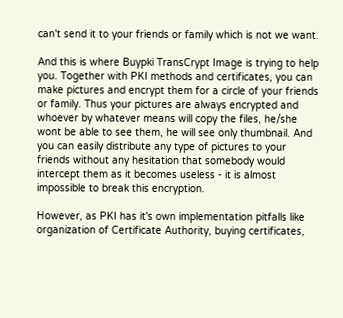can't send it to your friends or family which is not we want.

And this is where Buypki TransCrypt Image is trying to help you. Together with PKI methods and certificates, you can make pictures and encrypt them for a circle of your friends or family. Thus your pictures are always encrypted and whoever by whatever means will copy the files, he/she wont be able to see them, he will see only thumbnail. And you can easily distribute any type of pictures to your friends without any hesitation that somebody would intercept them as it becomes useless - it is almost impossible to break this encryption.

However, as PKI has it's own implementation pitfalls like organization of Certificate Authority, buying certificates,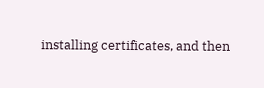installing certificates, and then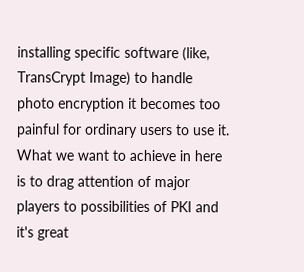installing specific software (like, TransCrypt Image) to handle photo encryption it becomes too painful for ordinary users to use it. What we want to achieve in here is to drag attention of major players to possibilities of PKI and it's great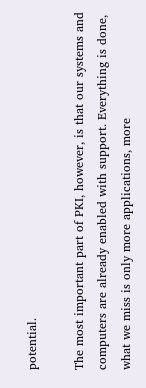potential.

The most important part of PKI, however, is that our systems and computers are already enabled with support. Everything is done, what we miss is only more applications, more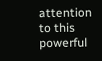attention to this powerful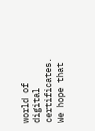world of digital certificates. We hope that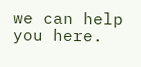we can help you here.